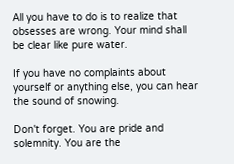All you have to do is to realize that obsesses are wrong. Your mind shall be clear like pure water.

If you have no complaints about yourself or anything else, you can hear the sound of snowing.

Don't forget. You are pride and solemnity. You are the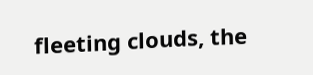fleeting clouds, the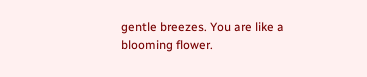gentle breezes. You are like a blooming flower.